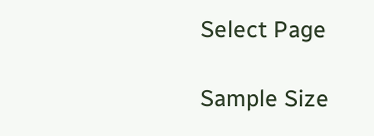Select Page

Sample Size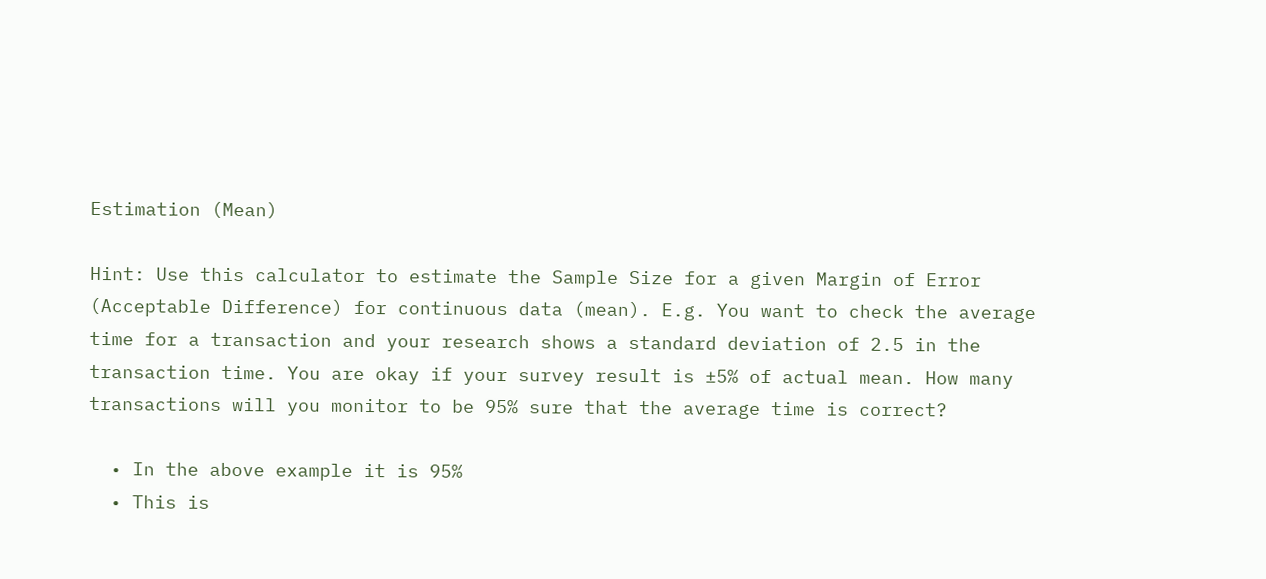Estimation (Mean)

Hint: Use this calculator to estimate the Sample Size for a given Margin of Error (Acceptable Difference) for continuous data (mean). E.g. You want to check the average time for a transaction and your research shows a standard deviation of 2.5 in the transaction time. You are okay if your survey result is ±5% of actual mean. How many transactions will you monitor to be 95% sure that the average time is correct?

  • In the above example it is 95%
  • This is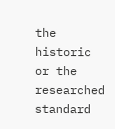the historic or the researched standard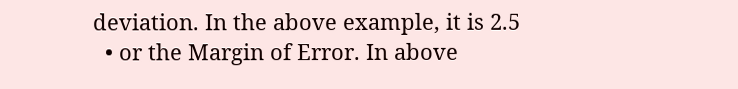deviation. In the above example, it is 2.5
  • or the Margin of Error. In above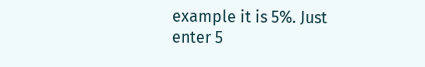example it is 5%. Just enter 5